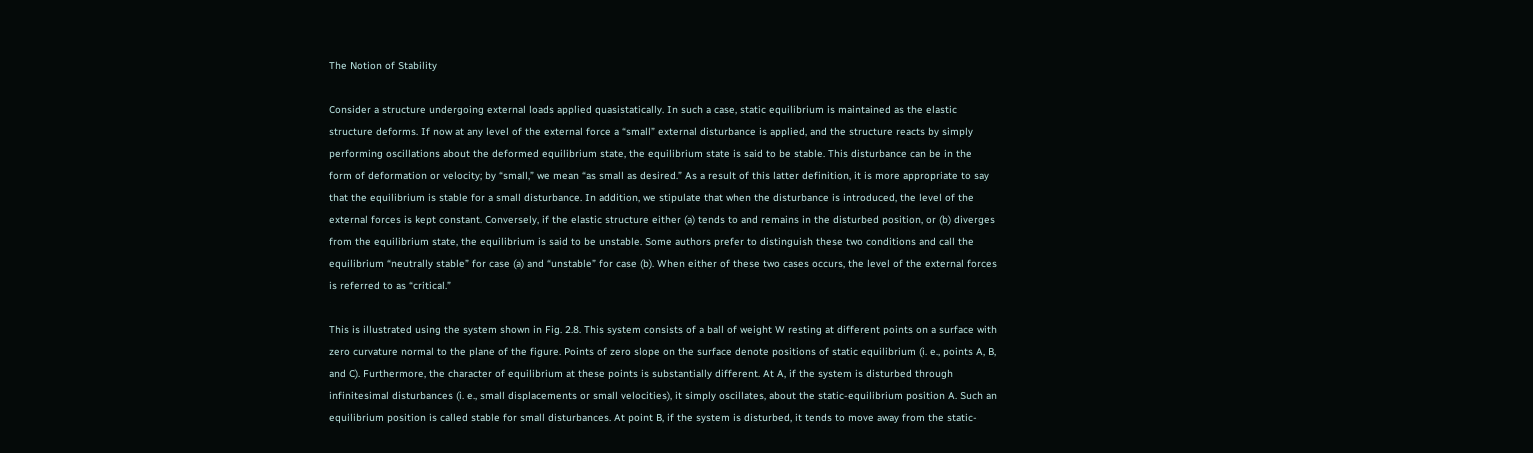The Notion of Stability

Consider a structure undergoing external loads applied quasistatically. In such a case, static equilibrium is maintained as the elastic structure deforms. If now at any level of the external force a “small” external disturbance is applied, and the structure reacts by simply performing oscillations about the deformed equilibrium state, the equilibrium state is said to be stable. This disturbance can be in the form of deformation or velocity; by “small,” we mean “as small as desired.” As a result of this latter definition, it is more appropriate to say that the equilibrium is stable for a small disturbance. In addition, we stipulate that when the disturbance is introduced, the level of the external forces is kept constant. Conversely, if the elastic structure either (a) tends to and remains in the disturbed position, or (b) diverges from the equilibrium state, the equilibrium is said to be unstable. Some authors prefer to distinguish these two conditions and call the equilibrium “neutrally stable” for case (a) and “unstable” for case (b). When either of these two cases occurs, the level of the external forces is referred to as “critical.”

This is illustrated using the system shown in Fig. 2.8. This system consists of a ball of weight W resting at different points on a surface with zero curvature normal to the plane of the figure. Points of zero slope on the surface denote positions of static equilibrium (i. e., points A, B, and C). Furthermore, the character of equilibrium at these points is substantially different. At A, if the system is disturbed through infinitesimal disturbances (i. e., small displacements or small velocities), it simply oscillates, about the static-equilibrium position A. Such an equilibrium position is called stable for small disturbances. At point B, if the system is disturbed, it tends to move away from the static-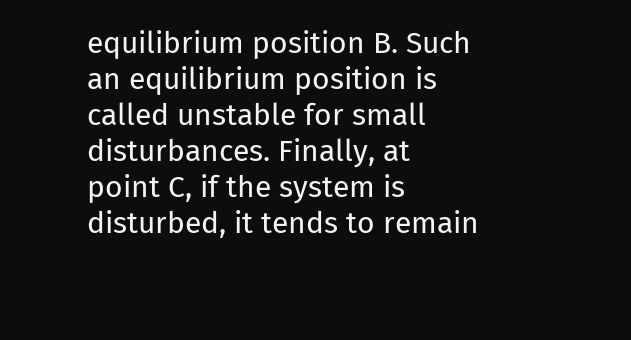equilibrium position B. Such an equilibrium position is called unstable for small disturbances. Finally, at point C, if the system is disturbed, it tends to remain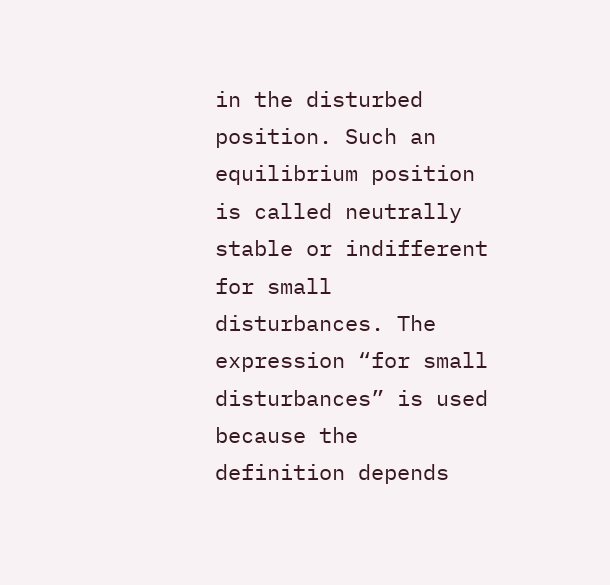in the disturbed position. Such an equilibrium position is called neutrally stable or indifferent for small disturbances. The expression “for small disturbances” is used because the definition depends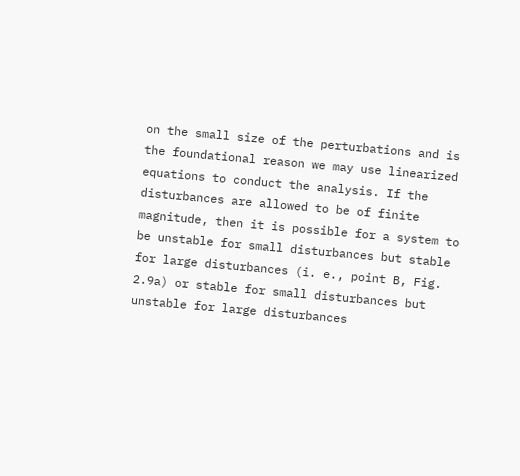on the small size of the perturbations and is the foundational reason we may use linearized equations to conduct the analysis. If the disturbances are allowed to be of finite magnitude, then it is possible for a system to be unstable for small disturbances but stable for large disturbances (i. e., point B, Fig. 2.9a) or stable for small disturbances but unstable for large disturbances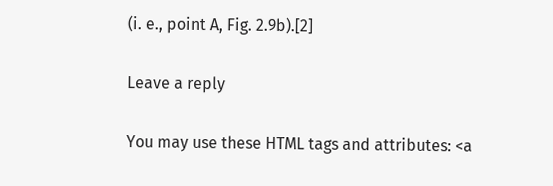(i. e., point A, Fig. 2.9b).[2]

Leave a reply

You may use these HTML tags and attributes: <a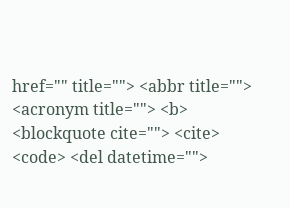href="" title=""> <abbr title=""> <acronym title=""> <b> <blockquote cite=""> <cite> <code> <del datetime="">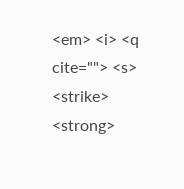<em> <i> <q cite=""> <s> <strike> <strong>